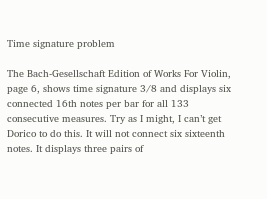Time signature problem

The Bach-Gesellschaft Edition of Works For Violin, page 6, shows time signature 3/8 and displays six connected 16th notes per bar for all 133 consecutive measures. Try as I might, I can’t get Dorico to do this. It will not connect six sixteenth notes. It displays three pairs of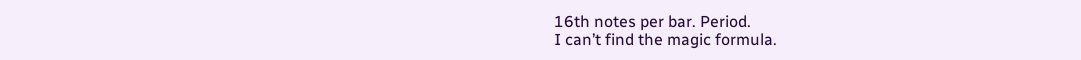16th notes per bar. Period.
I can’t find the magic formula.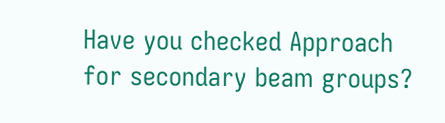Have you checked Approach for secondary beam groups?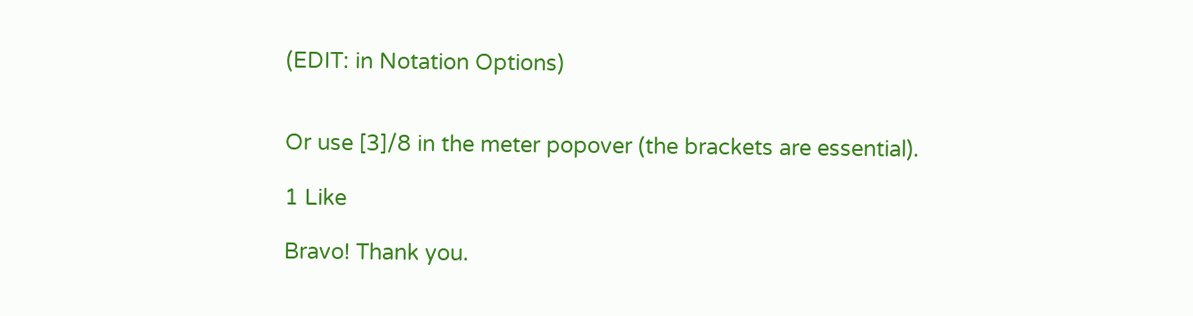(EDIT: in Notation Options)


Or use [3]/8 in the meter popover (the brackets are essential).

1 Like

Bravo! Thank you.